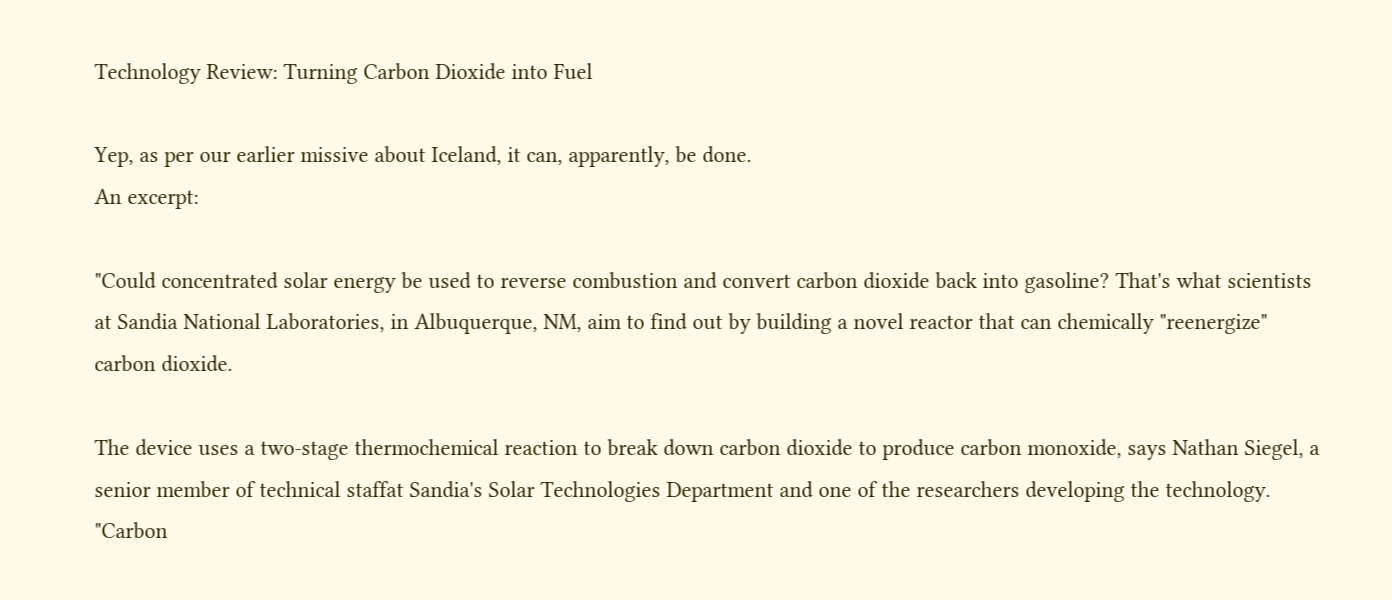Technology Review: Turning Carbon Dioxide into Fuel

Yep, as per our earlier missive about Iceland, it can, apparently, be done.
An excerpt:

"Could concentrated solar energy be used to reverse combustion and convert carbon dioxide back into gasoline? That's what scientists at Sandia National Laboratories, in Albuquerque, NM, aim to find out by building a novel reactor that can chemically "reenergize" carbon dioxide.

The device uses a two-stage thermochemical reaction to break down carbon dioxide to produce carbon monoxide, says Nathan Siegel, a senior member of technical staffat Sandia's Solar Technologies Department and one of the researchers developing the technology. "Carbon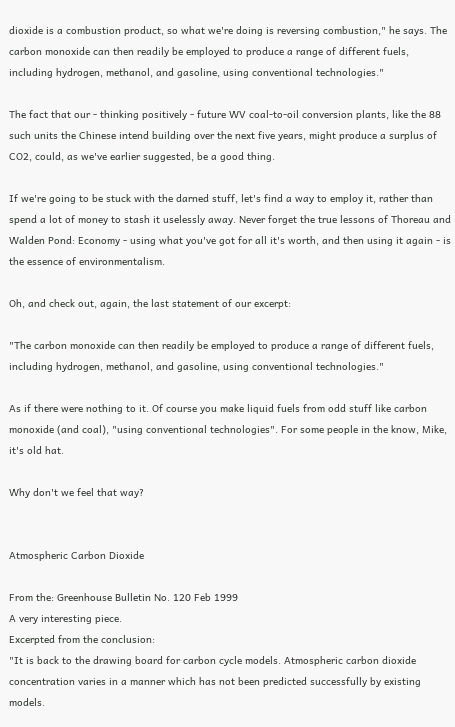dioxide is a combustion product, so what we're doing is reversing combustion," he says. The carbon monoxide can then readily be employed to produce a range of different fuels, including hydrogen, methanol, and gasoline, using conventional technologies."

The fact that our - thinking positively - future WV coal-to-oil conversion plants, like the 88 such units the Chinese intend building over the next five years, might produce a surplus of CO2, could, as we've earlier suggested, be a good thing.

If we're going to be stuck with the darned stuff, let's find a way to employ it, rather than spend a lot of money to stash it uselessly away. Never forget the true lessons of Thoreau and Walden Pond: Economy - using what you've got for all it's worth, and then using it again - is the essence of environmentalism.

Oh, and check out, again, the last statement of our excerpt:

"The carbon monoxide can then readily be employed to produce a range of different fuels, including hydrogen, methanol, and gasoline, using conventional technologies."

As if there were nothing to it. Of course you make liquid fuels from odd stuff like carbon monoxide (and coal), "using conventional technologies". For some people in the know, Mike, it's old hat.

Why don't we feel that way?


Atmospheric Carbon Dioxide

From the: Greenhouse Bulletin No. 120 Feb 1999
A very interesting piece.
Excerpted from the conclusion:
"It is back to the drawing board for carbon cycle models. Atmospheric carbon dioxide concentration varies in a manner which has not been predicted successfully by existing models.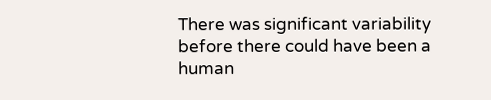There was significant variability before there could have been a human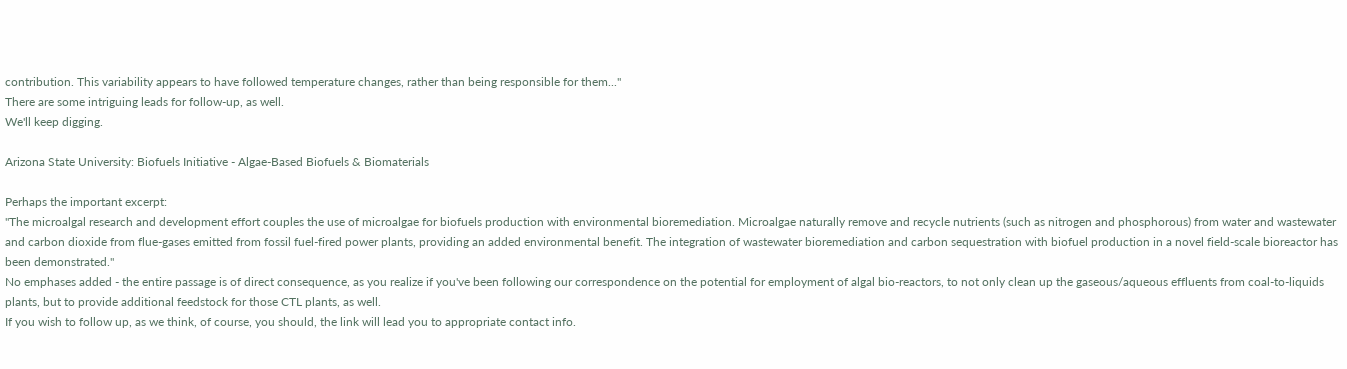contribution. This variability appears to have followed temperature changes, rather than being responsible for them..."
There are some intriguing leads for follow-up, as well.
We'll keep digging.

Arizona State University: Biofuels Initiative - Algae-Based Biofuels & Biomaterials

Perhaps the important excerpt:
"The microalgal research and development effort couples the use of microalgae for biofuels production with environmental bioremediation. Microalgae naturally remove and recycle nutrients (such as nitrogen and phosphorous) from water and wastewater and carbon dioxide from flue-gases emitted from fossil fuel-fired power plants, providing an added environmental benefit. The integration of wastewater bioremediation and carbon sequestration with biofuel production in a novel field-scale bioreactor has been demonstrated."
No emphases added - the entire passage is of direct consequence, as you realize if you've been following our correspondence on the potential for employment of algal bio-reactors, to not only clean up the gaseous/aqueous effluents from coal-to-liquids plants, but to provide additional feedstock for those CTL plants, as well.
If you wish to follow up, as we think, of course, you should, the link will lead you to appropriate contact info.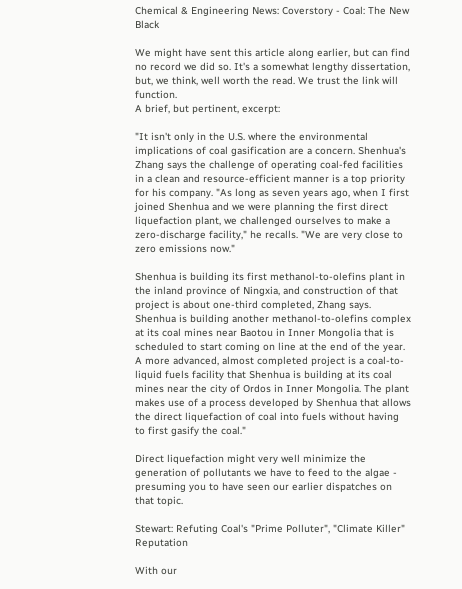Chemical & Engineering News: Coverstory - Coal: The New Black

We might have sent this article along earlier, but can find no record we did so. It's a somewhat lengthy dissertation, but, we think, well worth the read. We trust the link will function.
A brief, but pertinent, excerpt:

"It isn't only in the U.S. where the environmental implications of coal gasification are a concern. Shenhua's Zhang says the challenge of operating coal-fed facilities in a clean and resource-efficient manner is a top priority for his company. "As long as seven years ago, when I first joined Shenhua and we were planning the first direct liquefaction plant, we challenged ourselves to make a zero-discharge facility," he recalls. "We are very close to zero emissions now."

Shenhua is building its first methanol-to-olefins plant in the inland province of Ningxia, and construction of that project is about one-third completed, Zhang says. Shenhua is building another methanol-to-olefins complex at its coal mines near Baotou in Inner Mongolia that is scheduled to start coming on line at the end of the year. A more advanced, almost completed project is a coal-to-liquid fuels facility that Shenhua is building at its coal mines near the city of Ordos in Inner Mongolia. The plant makes use of a process developed by Shenhua that allows the direct liquefaction of coal into fuels without having to first gasify the coal."

Direct liquefaction might very well minimize the generation of pollutants we have to feed to the algae - presuming you to have seen our earlier dispatches on that topic.

Stewart: Refuting Coal's "Prime Polluter", "Climate Killer" Reputation

With our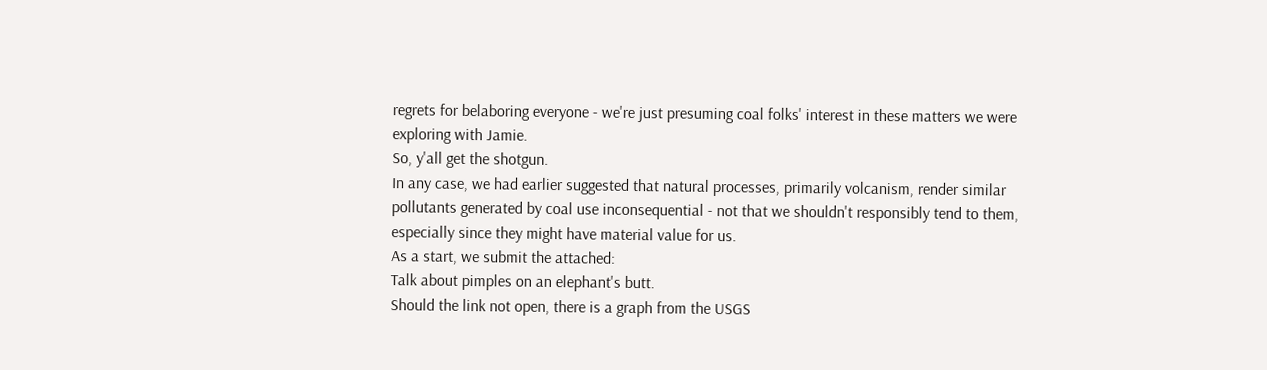regrets for belaboring everyone - we're just presuming coal folks' interest in these matters we were exploring with Jamie.
So, y'all get the shotgun.
In any case, we had earlier suggested that natural processes, primarily volcanism, render similar pollutants generated by coal use inconsequential - not that we shouldn't responsibly tend to them, especially since they might have material value for us.
As a start, we submit the attached:
Talk about pimples on an elephant's butt.
Should the link not open, there is a graph from the USGS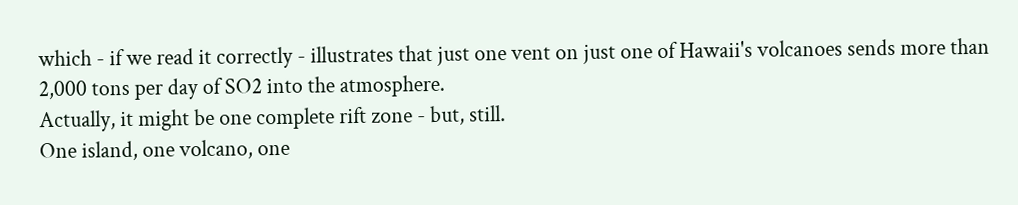which - if we read it correctly - illustrates that just one vent on just one of Hawaii's volcanoes sends more than 2,000 tons per day of SO2 into the atmosphere.
Actually, it might be one complete rift zone - but, still.
One island, one volcano, one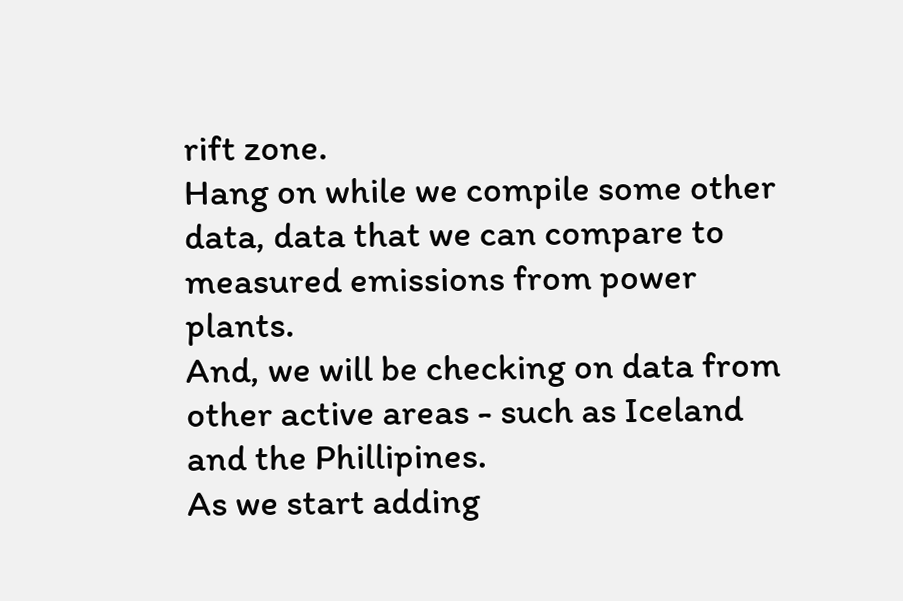rift zone.
Hang on while we compile some other data, data that we can compare to measured emissions from power plants.
And, we will be checking on data from other active areas - such as Iceland and the Phillipines.
As we start adding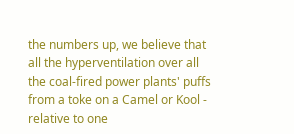the numbers up, we believe that all the hyperventilation over all the coal-fired power plants' puffs from a toke on a Camel or Kool - relative to one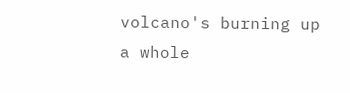volcano's burning up a whole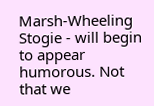Marsh-Wheeling Stogie - will begin to appear humorous. Not that we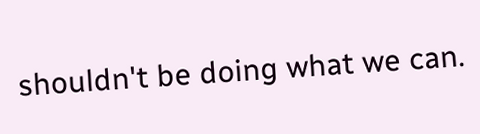shouldn't be doing what we can.